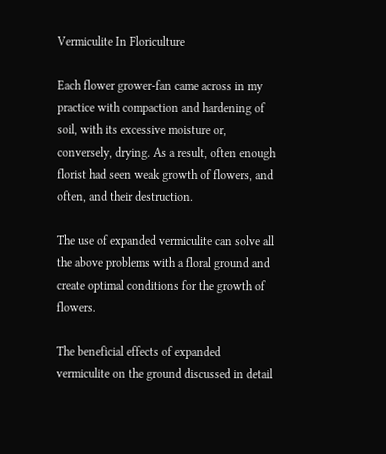Vermiculite In Floriculture

Each flower grower-fan came across in my practice with compaction and hardening of soil, with its excessive moisture or, conversely, drying. As a result, often enough florist had seen weak growth of flowers, and often, and their destruction.

The use of expanded vermiculite can solve all the above problems with a floral ground and create optimal conditions for the growth of flowers.

The beneficial effects of expanded vermiculite on the ground discussed in detail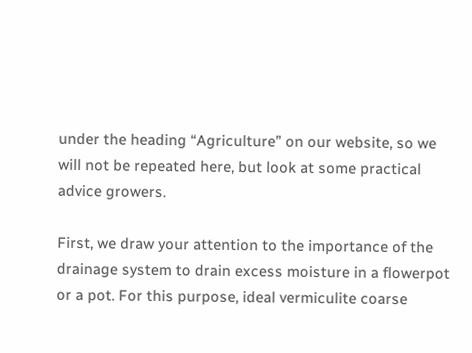under the heading “Agriculture” on our website, so we will not be repeated here, but look at some practical advice growers.

First, we draw your attention to the importance of the drainage system to drain excess moisture in a flowerpot or a pot. For this purpose, ideal vermiculite coarse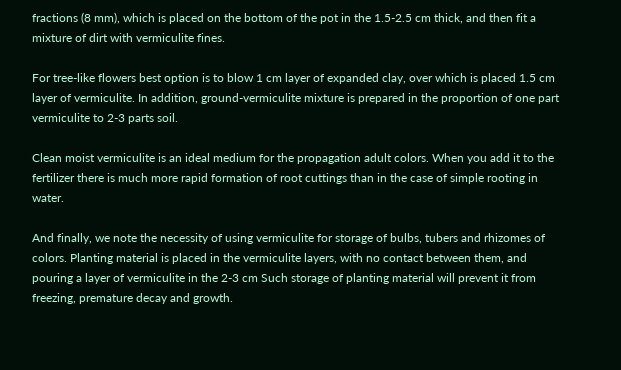fractions (8 mm), which is placed on the bottom of the pot in the 1.5-2.5 cm thick, and then fit a mixture of dirt with vermiculite fines.

For tree-like flowers best option is to blow 1 cm layer of expanded clay, over which is placed 1.5 cm layer of vermiculite. In addition, ground-vermiculite mixture is prepared in the proportion of one part vermiculite to 2-3 parts soil.

Clean moist vermiculite is an ideal medium for the propagation adult colors. When you add it to the fertilizer there is much more rapid formation of root cuttings than in the case of simple rooting in water.

And finally, we note the necessity of using vermiculite for storage of bulbs, tubers and rhizomes of colors. Planting material is placed in the vermiculite layers, with no contact between them, and pouring a layer of vermiculite in the 2-3 cm Such storage of planting material will prevent it from freezing, premature decay and growth.